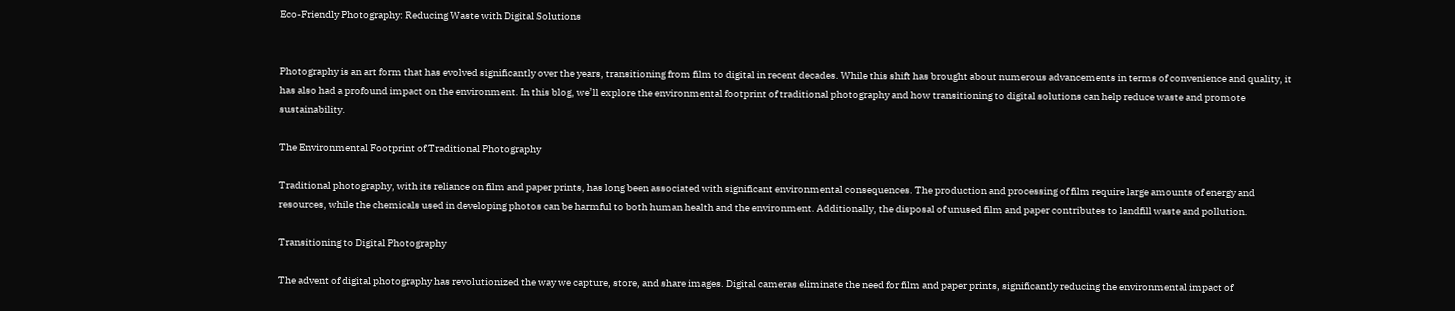Eco-Friendly Photography: Reducing Waste with Digital Solutions


Photography is an art form that has evolved significantly over the years, transitioning from film to digital in recent decades. While this shift has brought about numerous advancements in terms of convenience and quality, it has also had a profound impact on the environment. In this blog, we’ll explore the environmental footprint of traditional photography and how transitioning to digital solutions can help reduce waste and promote sustainability.

The Environmental Footprint of Traditional Photography

Traditional photography, with its reliance on film and paper prints, has long been associated with significant environmental consequences. The production and processing of film require large amounts of energy and resources, while the chemicals used in developing photos can be harmful to both human health and the environment. Additionally, the disposal of unused film and paper contributes to landfill waste and pollution.

Transitioning to Digital Photography

The advent of digital photography has revolutionized the way we capture, store, and share images. Digital cameras eliminate the need for film and paper prints, significantly reducing the environmental impact of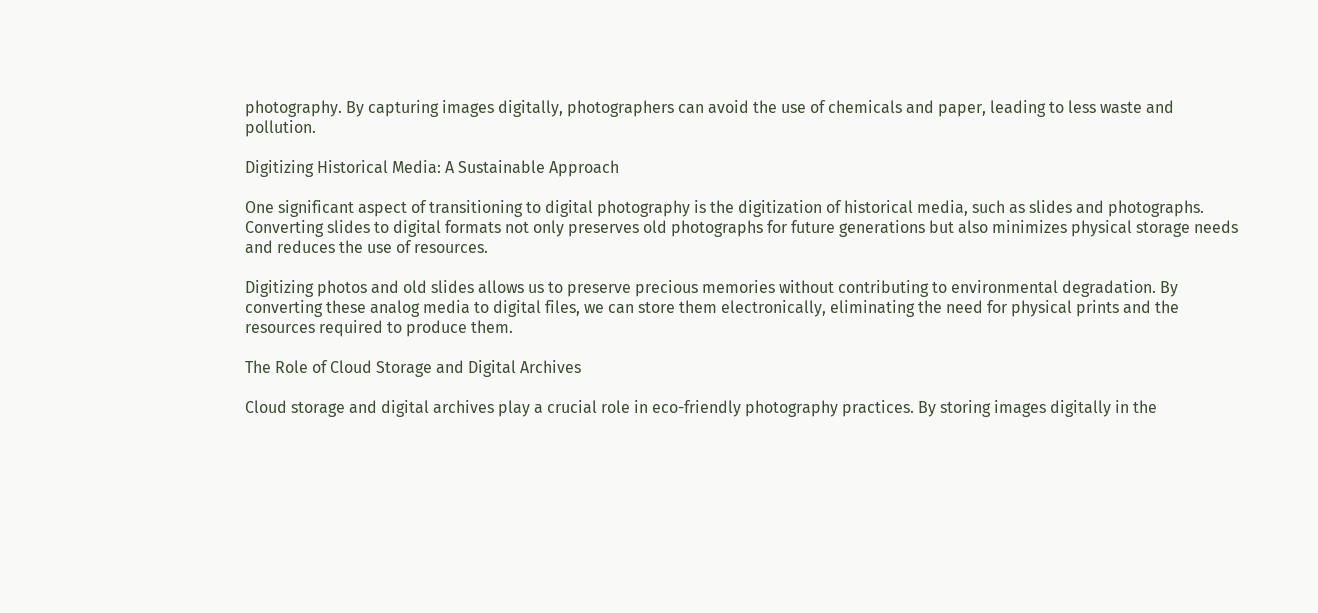photography. By capturing images digitally, photographers can avoid the use of chemicals and paper, leading to less waste and pollution.

Digitizing Historical Media: A Sustainable Approach

One significant aspect of transitioning to digital photography is the digitization of historical media, such as slides and photographs. Converting slides to digital formats not only preserves old photographs for future generations but also minimizes physical storage needs and reduces the use of resources.

Digitizing photos and old slides allows us to preserve precious memories without contributing to environmental degradation. By converting these analog media to digital files, we can store them electronically, eliminating the need for physical prints and the resources required to produce them.

The Role of Cloud Storage and Digital Archives

Cloud storage and digital archives play a crucial role in eco-friendly photography practices. By storing images digitally in the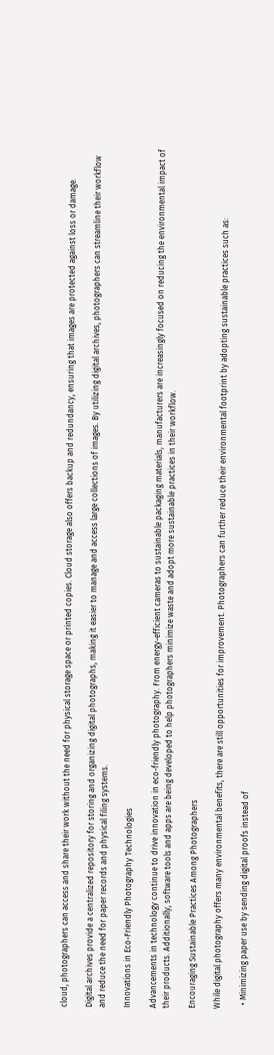cloud, photographers can access and share their work without the need for physical storage space or printed copies. Cloud storage also offers backup and redundancy, ensuring that images are protected against loss or damage.

Digital archives provide a centralized repository for storing and organizing digital photographs, making it easier to manage and access large collections of images. By utilizing digital archives, photographers can streamline their workflow and reduce the need for paper records and physical filing systems.

Innovations in Eco-Friendly Photography Technologies

Advancements in technology continue to drive innovation in eco-friendly photography. From energy-efficient cameras to sustainable packaging materials, manufacturers are increasingly focused on reducing the environmental impact of their products. Additionally, software tools and apps are being developed to help photographers minimize waste and adopt more sustainable practices in their workflow.

Encouraging Sustainable Practices Among Photographers

While digital photography offers many environmental benefits, there are still opportunities for improvement. Photographers can further reduce their environmental footprint by adopting sustainable practices such as:

  • Minimizing paper use by sending digital proofs instead of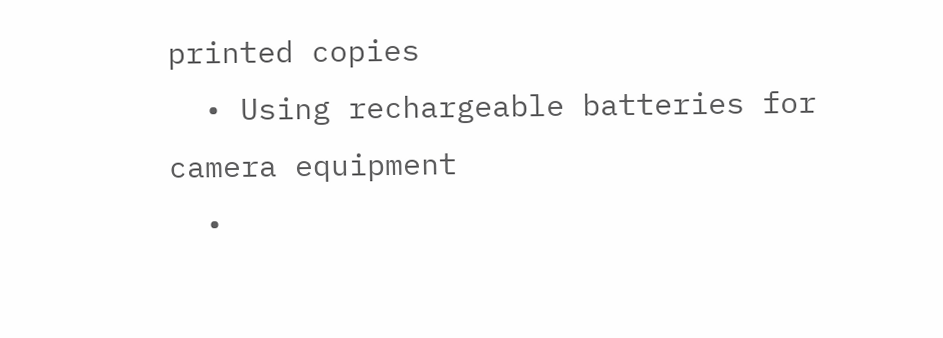printed copies
  • Using rechargeable batteries for camera equipment
  •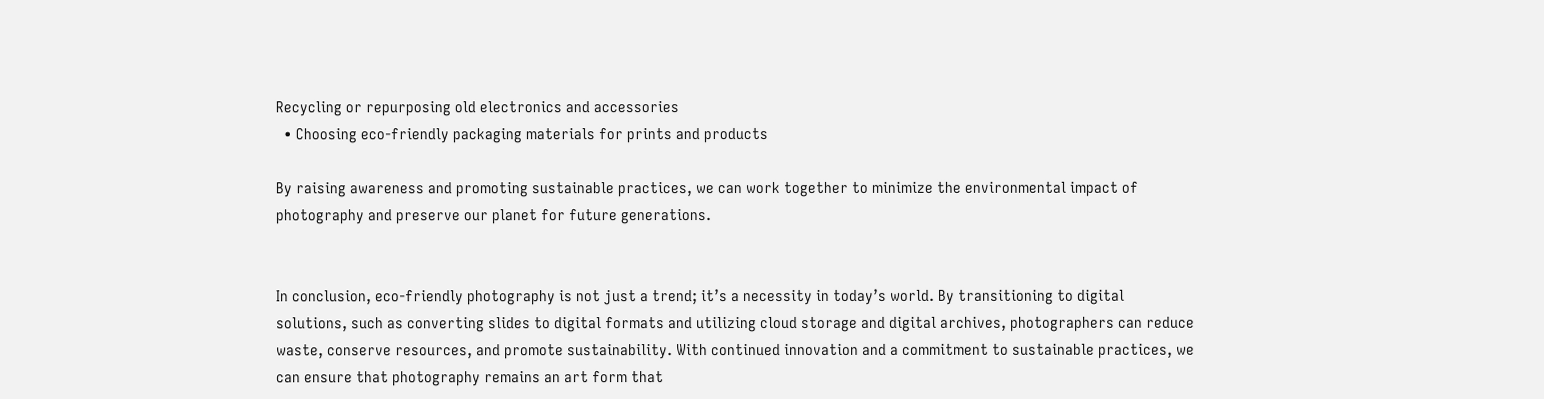Recycling or repurposing old electronics and accessories
  • Choosing eco-friendly packaging materials for prints and products

By raising awareness and promoting sustainable practices, we can work together to minimize the environmental impact of photography and preserve our planet for future generations.


In conclusion, eco-friendly photography is not just a trend; it’s a necessity in today’s world. By transitioning to digital solutions, such as converting slides to digital formats and utilizing cloud storage and digital archives, photographers can reduce waste, conserve resources, and promote sustainability. With continued innovation and a commitment to sustainable practices, we can ensure that photography remains an art form that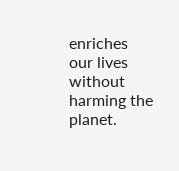enriches our lives without harming the planet.